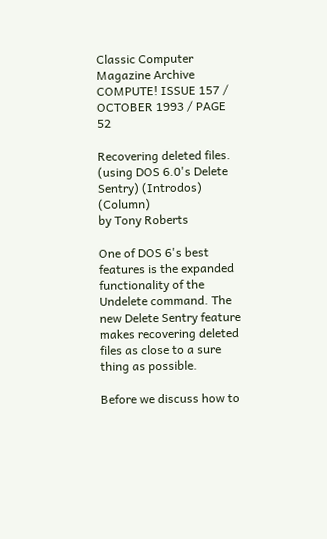Classic Computer Magazine Archive COMPUTE! ISSUE 157 / OCTOBER 1993 / PAGE 52

Recovering deleted files. (using DOS 6.0's Delete Sentry) (Introdos) (Column)
by Tony Roberts

One of DOS 6's best features is the expanded functionality of the Undelete command. The new Delete Sentry feature makes recovering deleted files as close to a sure thing as possible.

Before we discuss how to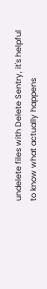undelete files with Delete Sentry, it's helpful to know what actually happens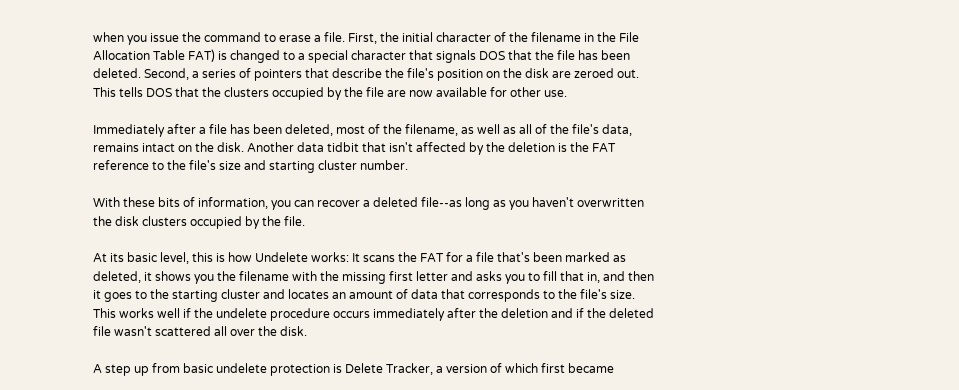when you issue the command to erase a file. First, the initial character of the filename in the File Allocation Table FAT) is changed to a special character that signals DOS that the file has been deleted. Second, a series of pointers that describe the file's position on the disk are zeroed out. This tells DOS that the clusters occupied by the file are now available for other use.

Immediately after a file has been deleted, most of the filename, as well as all of the file's data, remains intact on the disk. Another data tidbit that isn't affected by the deletion is the FAT reference to the file's size and starting cluster number.

With these bits of information, you can recover a deleted file--as long as you haven't overwritten the disk clusters occupied by the file.

At its basic level, this is how Undelete works: It scans the FAT for a file that's been marked as deleted, it shows you the filename with the missing first letter and asks you to fill that in, and then it goes to the starting cluster and locates an amount of data that corresponds to the file's size. This works well if the undelete procedure occurs immediately after the deletion and if the deleted file wasn't scattered all over the disk.

A step up from basic undelete protection is Delete Tracker, a version of which first became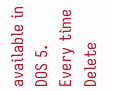available in DOS 5. Every time Delete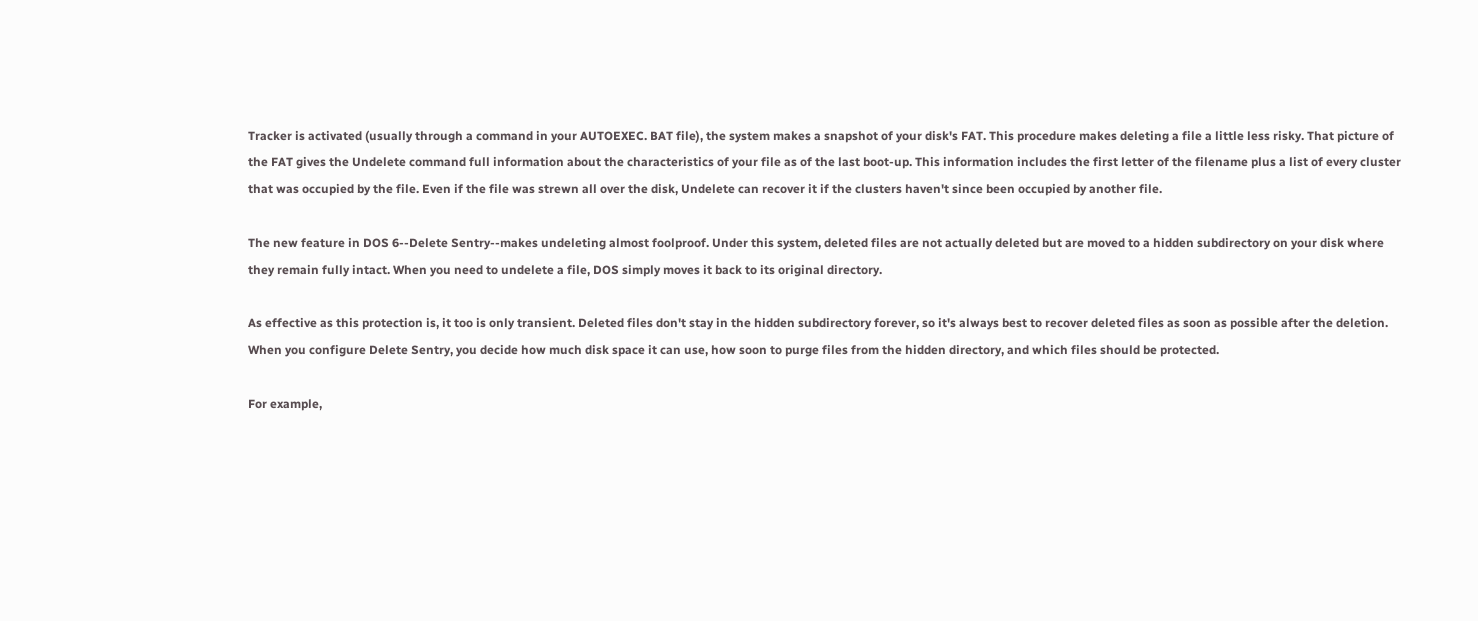Tracker is activated (usually through a command in your AUTOEXEC. BAT file), the system makes a snapshot of your disk's FAT. This procedure makes deleting a file a little less risky. That picture of the FAT gives the Undelete command full information about the characteristics of your file as of the last boot-up. This information includes the first letter of the filename plus a list of every cluster that was occupied by the file. Even if the file was strewn all over the disk, Undelete can recover it if the clusters haven't since been occupied by another file.

The new feature in DOS 6--Delete Sentry--makes undeleting almost foolproof. Under this system, deleted files are not actually deleted but are moved to a hidden subdirectory on your disk where they remain fully intact. When you need to undelete a file, DOS simply moves it back to its original directory.

As effective as this protection is, it too is only transient. Deleted files don't stay in the hidden subdirectory forever, so it's always best to recover deleted files as soon as possible after the deletion. When you configure Delete Sentry, you decide how much disk space it can use, how soon to purge files from the hidden directory, and which files should be protected.

For example,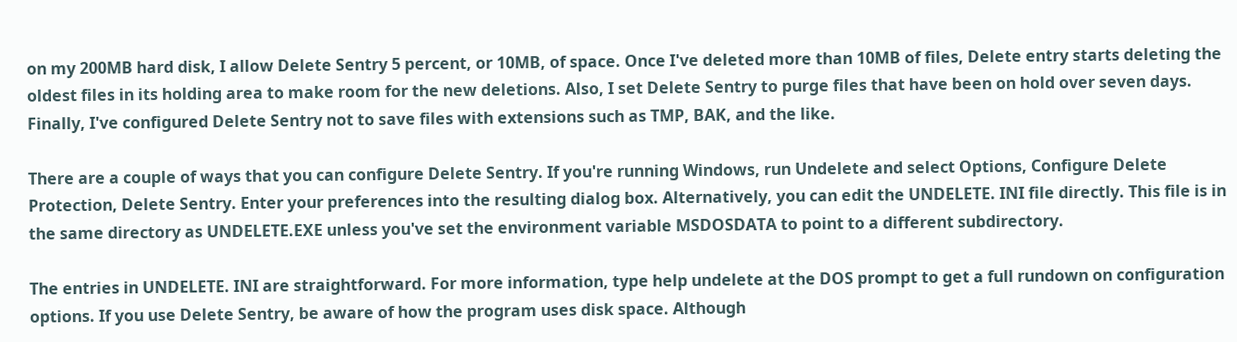on my 200MB hard disk, I allow Delete Sentry 5 percent, or 10MB, of space. Once I've deleted more than 10MB of files, Delete entry starts deleting the oldest files in its holding area to make room for the new deletions. Also, I set Delete Sentry to purge files that have been on hold over seven days. Finally, I've configured Delete Sentry not to save files with extensions such as TMP, BAK, and the like.

There are a couple of ways that you can configure Delete Sentry. If you're running Windows, run Undelete and select Options, Configure Delete Protection, Delete Sentry. Enter your preferences into the resulting dialog box. Alternatively, you can edit the UNDELETE. INI file directly. This file is in the same directory as UNDELETE.EXE unless you've set the environment variable MSDOSDATA to point to a different subdirectory.

The entries in UNDELETE. INI are straightforward. For more information, type help undelete at the DOS prompt to get a full rundown on configuration options. If you use Delete Sentry, be aware of how the program uses disk space. Although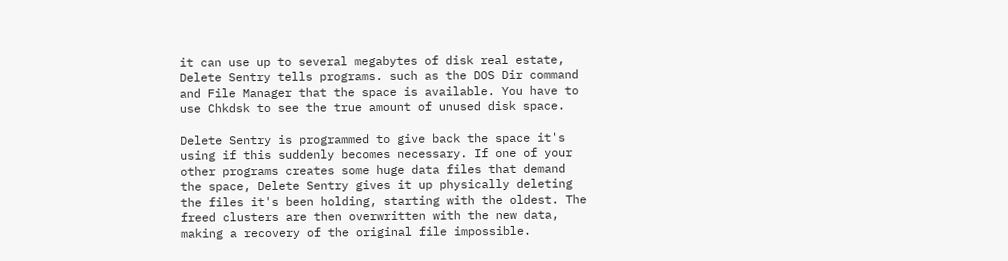it can use up to several megabytes of disk real estate, Delete Sentry tells programs. such as the DOS Dir command and File Manager that the space is available. You have to use Chkdsk to see the true amount of unused disk space.

Delete Sentry is programmed to give back the space it's using if this suddenly becomes necessary. If one of your other programs creates some huge data files that demand the space, Delete Sentry gives it up physically deleting the files it's been holding, starting with the oldest. The freed clusters are then overwritten with the new data, making a recovery of the original file impossible.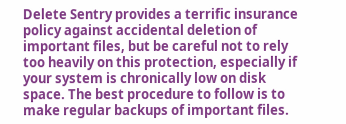Delete Sentry provides a terrific insurance policy against accidental deletion of important files, but be careful not to rely too heavily on this protection, especially if your system is chronically low on disk space. The best procedure to follow is to make regular backups of important files.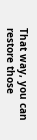That way, you can restore those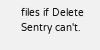files if Delete Sentry can't.